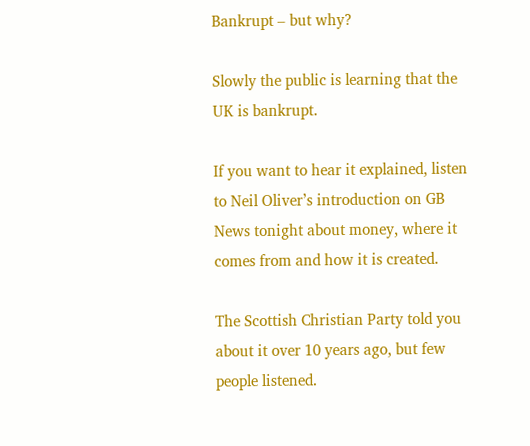Bankrupt – but why?

Slowly the public is learning that the UK is bankrupt.

If you want to hear it explained, listen to Neil Oliver’s introduction on GB News tonight about money, where it comes from and how it is created.

The Scottish Christian Party told you about it over 10 years ago, but few people listened.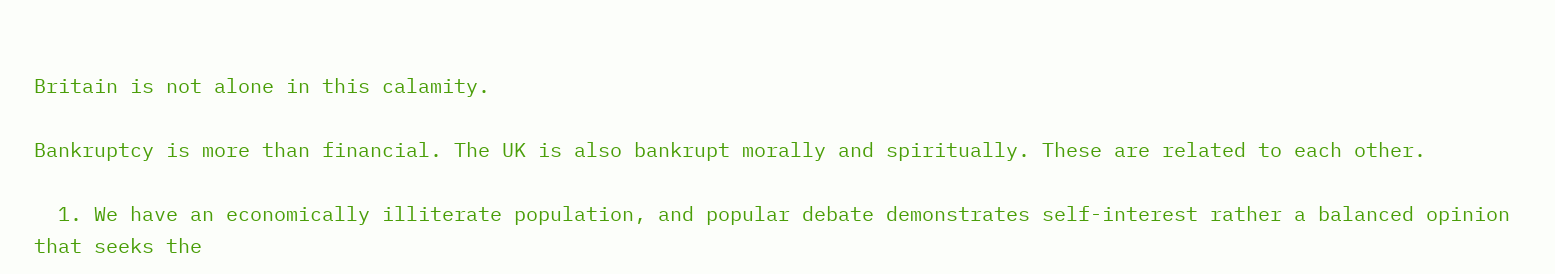Britain is not alone in this calamity.

Bankruptcy is more than financial. The UK is also bankrupt morally and spiritually. These are related to each other.

  1. We have an economically illiterate population, and popular debate demonstrates self-interest rather a balanced opinion that seeks the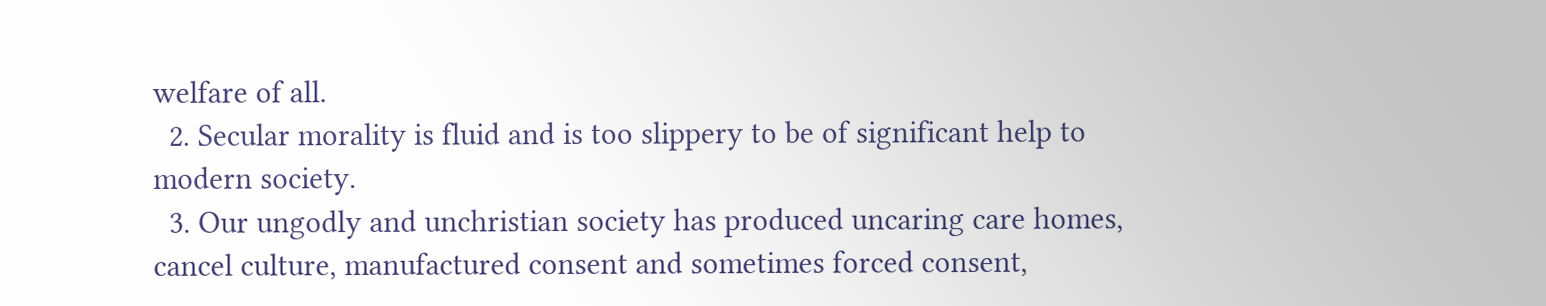welfare of all.
  2. Secular morality is fluid and is too slippery to be of significant help to modern society.
  3. Our ungodly and unchristian society has produced uncaring care homes, cancel culture, manufactured consent and sometimes forced consent,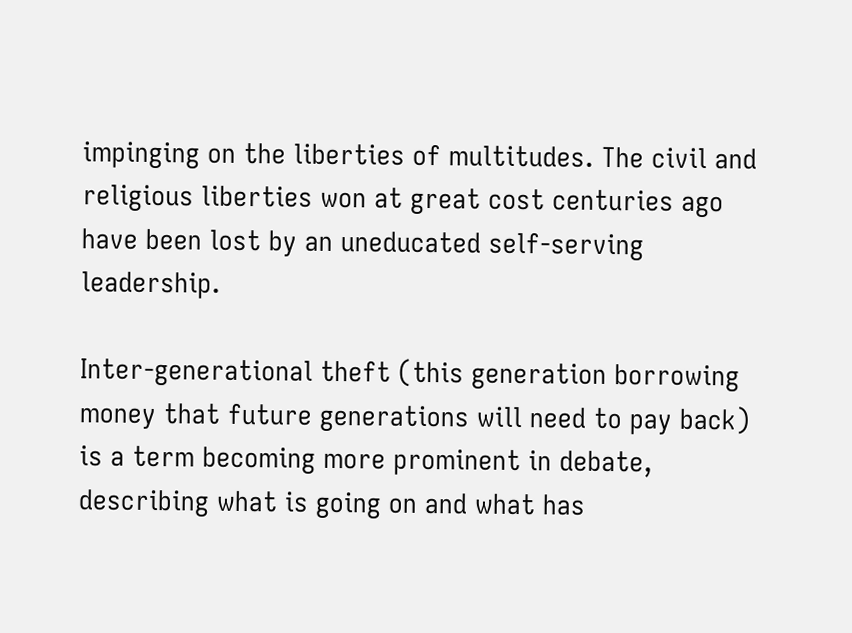impinging on the liberties of multitudes. The civil and religious liberties won at great cost centuries ago have been lost by an uneducated self-serving leadership.

Inter-generational theft (this generation borrowing money that future generations will need to pay back) is a term becoming more prominent in debate, describing what is going on and what has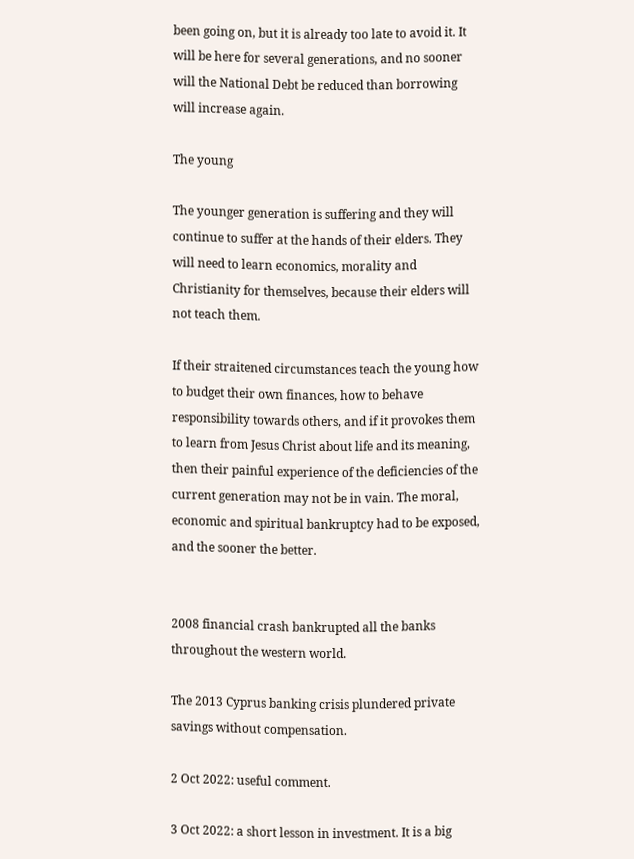been going on, but it is already too late to avoid it. It will be here for several generations, and no sooner will the National Debt be reduced than borrowing will increase again.

The young

The younger generation is suffering and they will continue to suffer at the hands of their elders. They will need to learn economics, morality and Christianity for themselves, because their elders will not teach them.

If their straitened circumstances teach the young how to budget their own finances, how to behave responsibility towards others, and if it provokes them to learn from Jesus Christ about life and its meaning, then their painful experience of the deficiencies of the current generation may not be in vain. The moral, economic and spiritual bankruptcy had to be exposed, and the sooner the better.


2008 financial crash bankrupted all the banks throughout the western world.

The 2013 Cyprus banking crisis plundered private savings without compensation.

2 Oct 2022: useful comment.

3 Oct 2022: a short lesson in investment. It is a big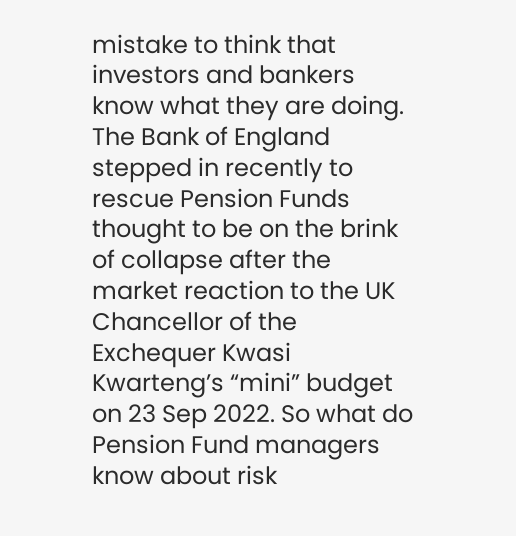mistake to think that investors and bankers know what they are doing. The Bank of England stepped in recently to rescue Pension Funds thought to be on the brink of collapse after the market reaction to the UK Chancellor of the Exchequer Kwasi Kwarteng’s “mini” budget on 23 Sep 2022. So what do Pension Fund managers know about risk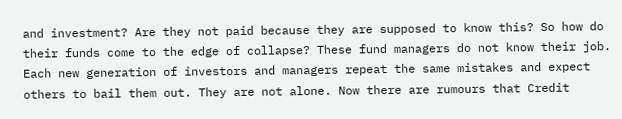and investment? Are they not paid because they are supposed to know this? So how do their funds come to the edge of collapse? These fund managers do not know their job. Each new generation of investors and managers repeat the same mistakes and expect others to bail them out. They are not alone. Now there are rumours that Credit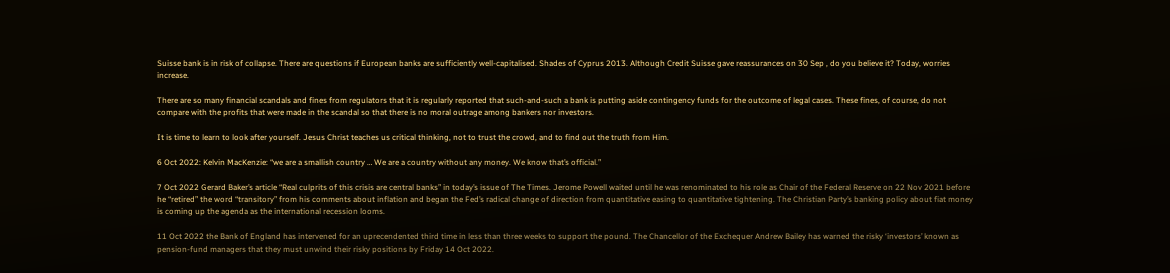Suisse bank is in risk of collapse. There are questions if European banks are sufficiently well-capitalised. Shades of Cyprus 2013. Although Credit Suisse gave reassurances on 30 Sep , do you believe it? Today, worries increase.

There are so many financial scandals and fines from regulators that it is regularly reported that such-and-such a bank is putting aside contingency funds for the outcome of legal cases. These fines, of course, do not compare with the profits that were made in the scandal so that there is no moral outrage among bankers nor investors.

It is time to learn to look after yourself. Jesus Christ teaches us critical thinking, not to trust the crowd, and to find out the truth from Him.

6 Oct 2022: Kelvin MacKenzie: “we are a smallish country … We are a country without any money. We know that’s official.”

7 Oct 2022 Gerard Baker’s article “Real culprits of this crisis are central banks” in today’s issue of The Times. Jerome Powell waited until he was renominated to his role as Chair of the Federal Reserve on 22 Nov 2021 before he “retired” the word “transitory” from his comments about inflation and began the Fed’s radical change of direction from quantitative easing to quantitative tightening. The Christian Party’s banking policy about fiat money is coming up the agenda as the international recession looms.

11 Oct 2022 the Bank of England has intervened for an uprecendented third time in less than three weeks to support the pound. The Chancellor of the Exchequer Andrew Bailey has warned the risky ‘investors’ known as pension-fund managers that they must unwind their risky positions by Friday 14 Oct 2022.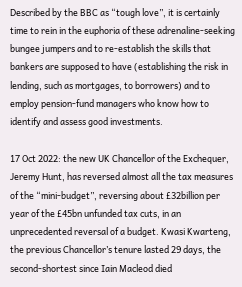Described by the BBC as “tough love”, it is certainly time to rein in the euphoria of these adrenaline-seeking bungee jumpers and to re-establish the skills that bankers are supposed to have (establishing the risk in lending, such as mortgages, to borrowers) and to employ pension-fund managers who know how to identify and assess good investments.

17 Oct 2022: the new UK Chancellor of the Exchequer, Jeremy Hunt, has reversed almost all the tax measures of the “mini-budget”, reversing about £32billion per year of the £45bn unfunded tax cuts, in an unprecedented reversal of a budget. Kwasi Kwarteng, the previous Chancellor’s tenure lasted 29 days, the second-shortest since Iain Macleod died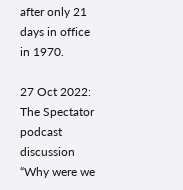after only 21 days in office in 1970.

27 Oct 2022: The Spectator podcast discussion “Why were we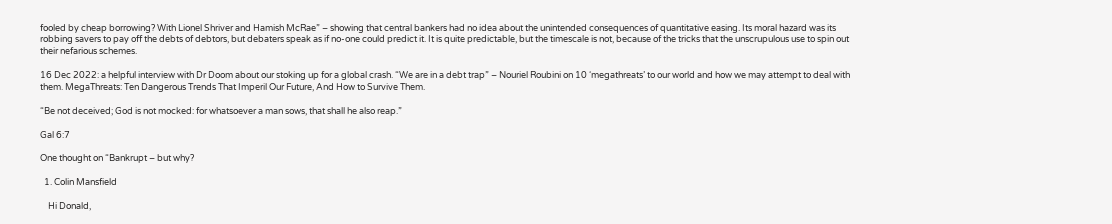fooled by cheap borrowing? With Lionel Shriver and Hamish McRae” – showing that central bankers had no idea about the unintended consequences of quantitative easing. Its moral hazard was its robbing savers to pay off the debts of debtors, but debaters speak as if no-one could predict it. It is quite predictable, but the timescale is not, because of the tricks that the unscrupulous use to spin out their nefarious schemes.

16 Dec 2022: a helpful interview with Dr Doom about our stoking up for a global crash. “We are in a debt trap” – Nouriel Roubini on 10 ‘megathreats’ to our world and how we may attempt to deal with them. MegaThreats: Ten Dangerous Trends That Imperil Our Future, And How to Survive Them.

“Be not deceived; God is not mocked: for whatsoever a man sows, that shall he also reap.”

Gal 6:7

One thought on “Bankrupt – but why?

  1. Colin Mansfield

    Hi Donald,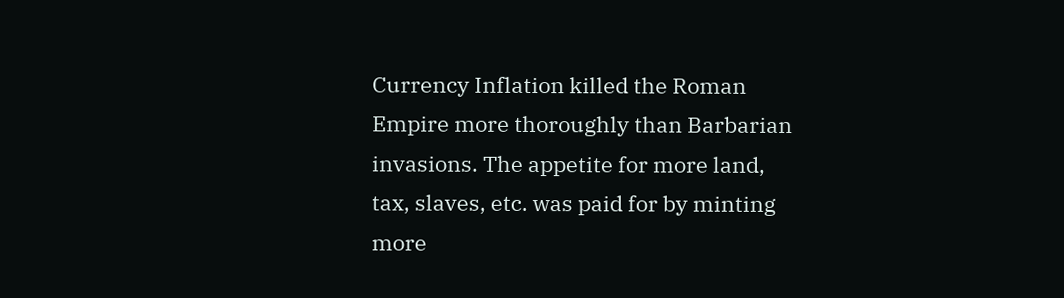Currency Inflation killed the Roman Empire more thoroughly than Barbarian invasions. The appetite for more land, tax, slaves, etc. was paid for by minting more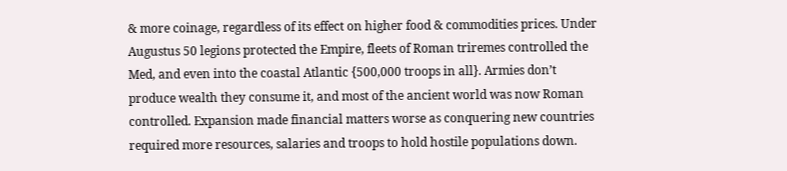& more coinage, regardless of its effect on higher food & commodities prices. Under Augustus 50 legions protected the Empire, fleets of Roman triremes controlled the Med, and even into the coastal Atlantic {500,000 troops in all}. Armies don’t produce wealth they consume it, and most of the ancient world was now Roman controlled. Expansion made financial matters worse as conquering new countries required more resources, salaries and troops to hold hostile populations down.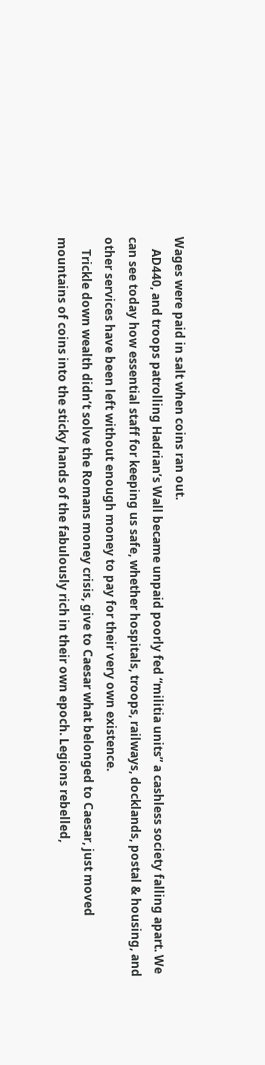Wages were paid in salt when coins ran out.
    AD440, and troops patrolling Hadrian’s Wall became unpaid poorly fed “militia units” a cashless society falling apart. We can see today how essential staff for keeping us safe, whether hospitals, troops, railways, docklands, postal & housing, and other services have been left without enough money to pay for their very own existence.
    Trickle down wealth didn’t solve the Romans money crisis, give to Caesar what belonged to Caesar, just moved mountains of coins into the sticky hands of the fabulously rich in their own epoch. Legions rebelled,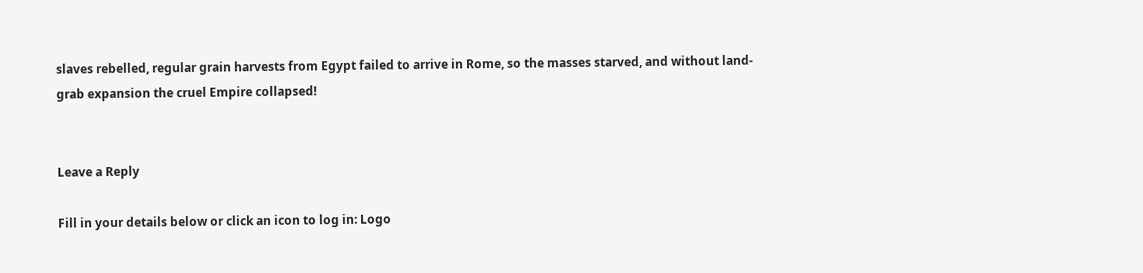slaves rebelled, regular grain harvests from Egypt failed to arrive in Rome, so the masses starved, and without land-grab expansion the cruel Empire collapsed!


Leave a Reply

Fill in your details below or click an icon to log in: Logo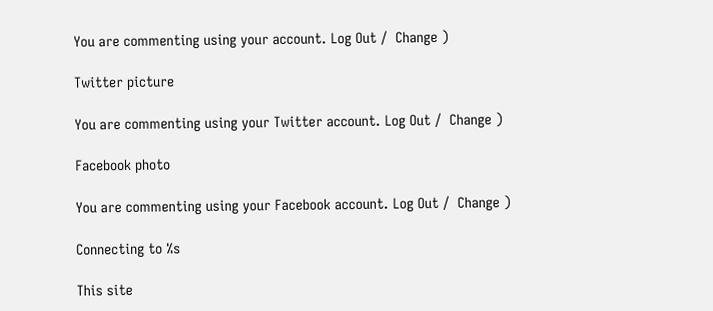You are commenting using your account. Log Out /  Change )

Twitter picture

You are commenting using your Twitter account. Log Out /  Change )

Facebook photo

You are commenting using your Facebook account. Log Out /  Change )

Connecting to %s

This site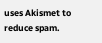uses Akismet to reduce spam.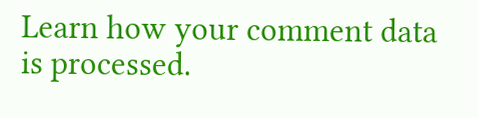Learn how your comment data is processed.